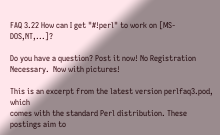FAQ 3.22 How can I get "#!perl" to work on [MS-DOS,NT,...]?

Do you have a question? Post it now! No Registration Necessary.  Now with pictures!

This is an excerpt from the latest version perlfaq3.pod, which
comes with the standard Perl distribution. These postings aim to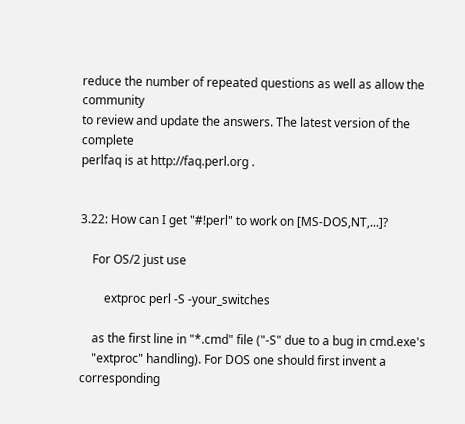reduce the number of repeated questions as well as allow the community
to review and update the answers. The latest version of the complete
perlfaq is at http://faq.perl.org .


3.22: How can I get "#!perl" to work on [MS-DOS,NT,...]?

    For OS/2 just use

        extproc perl -S -your_switches

    as the first line in "*.cmd" file ("-S" due to a bug in cmd.exe's
    "extproc" handling). For DOS one should first invent a corresponding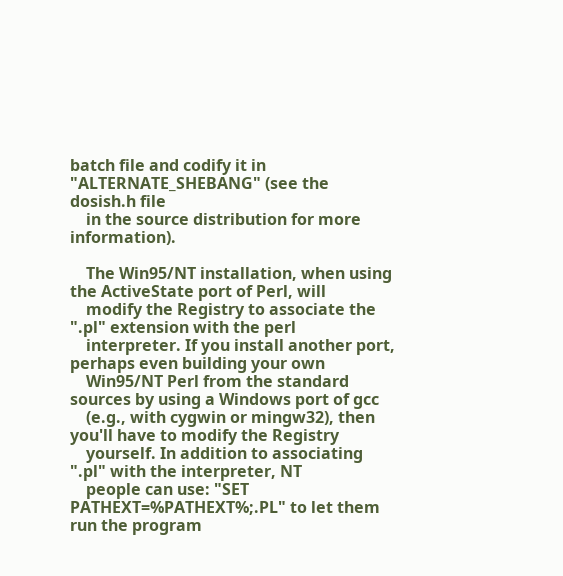batch file and codify it in "ALTERNATE_SHEBANG" (see the dosish.h file
    in the source distribution for more information).

    The Win95/NT installation, when using the ActiveState port of Perl, will
    modify the Registry to associate the ".pl" extension with the perl
    interpreter. If you install another port, perhaps even building your own
    Win95/NT Perl from the standard sources by using a Windows port of gcc
    (e.g., with cygwin or mingw32), then you'll have to modify the Registry
    yourself. In addition to associating ".pl" with the interpreter, NT
    people can use: "SET PATHEXT=%PATHEXT%;.PL" to let them run the program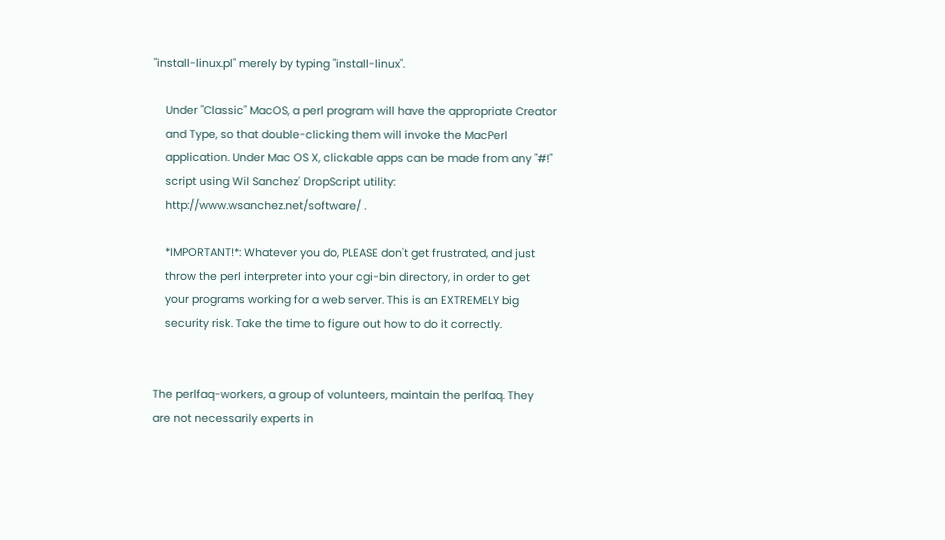"install-linux.pl" merely by typing "install-linux".

    Under "Classic" MacOS, a perl program will have the appropriate Creator
    and Type, so that double-clicking them will invoke the MacPerl
    application. Under Mac OS X, clickable apps can be made from any "#!"
    script using Wil Sanchez' DropScript utility:
    http://www.wsanchez.net/software/ .

    *IMPORTANT!*: Whatever you do, PLEASE don't get frustrated, and just
    throw the perl interpreter into your cgi-bin directory, in order to get
    your programs working for a web server. This is an EXTREMELY big
    security risk. Take the time to figure out how to do it correctly.


The perlfaq-workers, a group of volunteers, maintain the perlfaq. They
are not necessarily experts in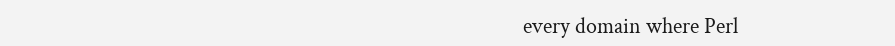every domain where Perl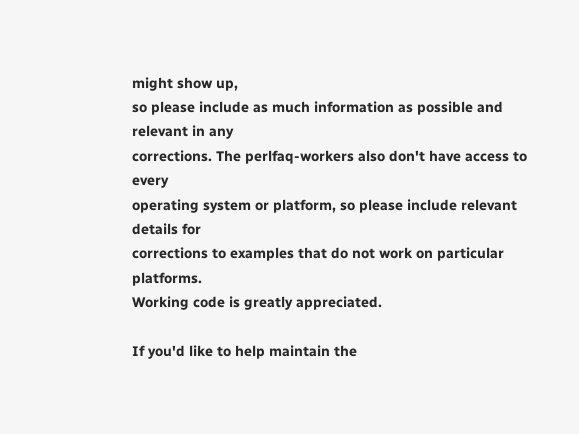might show up,
so please include as much information as possible and relevant in any
corrections. The perlfaq-workers also don't have access to every
operating system or platform, so please include relevant details for
corrections to examples that do not work on particular platforms.
Working code is greatly appreciated.

If you'd like to help maintain the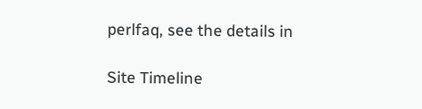perlfaq, see the details in

Site Timeline